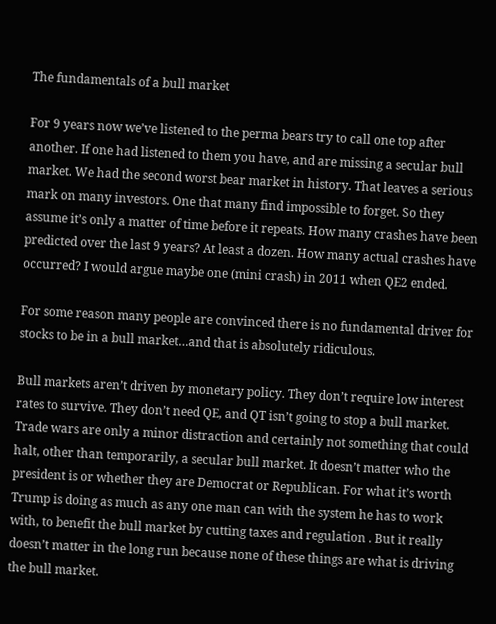The fundamentals of a bull market

For 9 years now we’ve listened to the perma bears try to call one top after another. If one had listened to them you have, and are missing a secular bull market. We had the second worst bear market in history. That leaves a serious mark on many investors. One that many find impossible to forget. So they assume it’s only a matter of time before it repeats. How many crashes have been predicted over the last 9 years? At least a dozen. How many actual crashes have occurred? I would argue maybe one (mini crash) in 2011 when QE2 ended.

For some reason many people are convinced there is no fundamental driver for stocks to be in a bull market…and that is absolutely ridiculous.

Bull markets aren’t driven by monetary policy. They don’t require low interest rates to survive. They don’t need QE, and QT isn’t going to stop a bull market. Trade wars are only a minor distraction and certainly not something that could halt, other than temporarily, a secular bull market. It doesn’t matter who the president is or whether they are Democrat or Republican. For what it’s worth Trump is doing as much as any one man can with the system he has to work with, to benefit the bull market by cutting taxes and regulation . But it really doesn’t matter in the long run because none of these things are what is driving the bull market.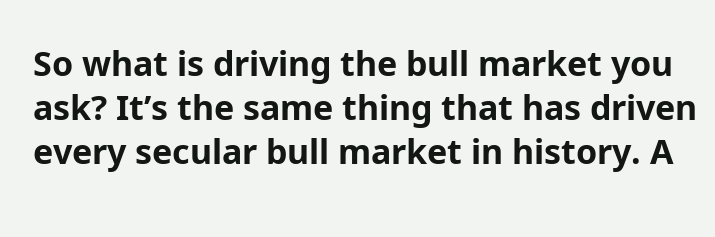So what is driving the bull market you ask? It’s the same thing that has driven every secular bull market in history. A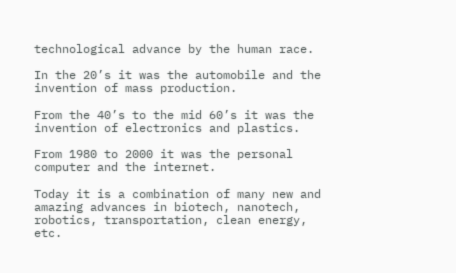technological advance by the human race.

In the 20’s it was the automobile and the invention of mass production.

From the 40’s to the mid 60’s it was the invention of electronics and plastics.

From 1980 to 2000 it was the personal computer and the internet.

Today it is a combination of many new and amazing advances in biotech, nanotech, robotics, transportation, clean energy, etc.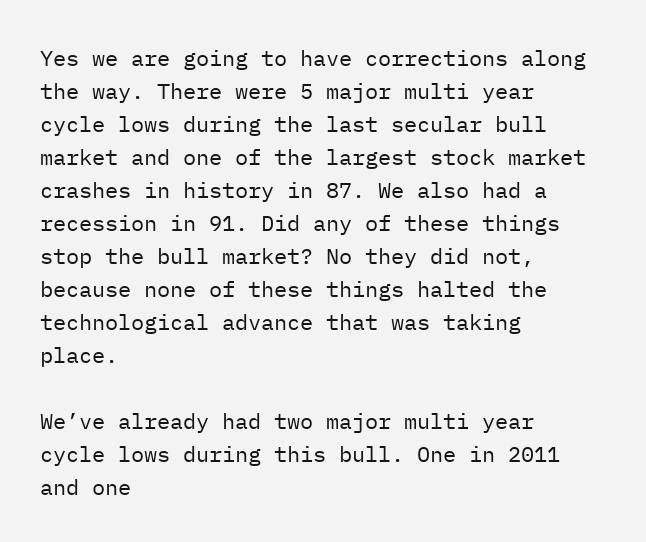Yes we are going to have corrections along the way. There were 5 major multi year cycle lows during the last secular bull market and one of the largest stock market crashes in history in 87. We also had a recession in 91. Did any of these things stop the bull market? No they did not, because none of these things halted the technological advance that was taking place.

We’ve already had two major multi year cycle lows during this bull. One in 2011 and one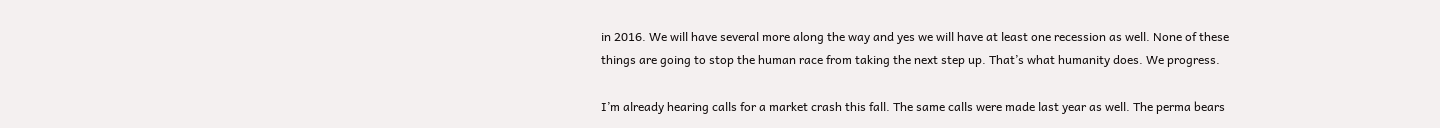in 2016. We will have several more along the way and yes we will have at least one recession as well. None of these things are going to stop the human race from taking the next step up. That’s what humanity does. We progress.

I’m already hearing calls for a market crash this fall. The same calls were made last year as well. The perma bears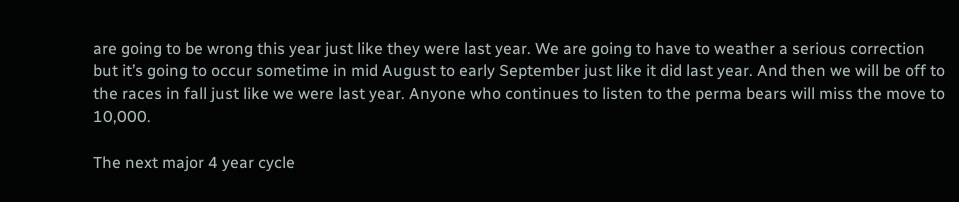are going to be wrong this year just like they were last year. We are going to have to weather a serious correction but it’s going to occur sometime in mid August to early September just like it did last year. And then we will be off to the races in fall just like we were last year. Anyone who continues to listen to the perma bears will miss the move to 10,000.

The next major 4 year cycle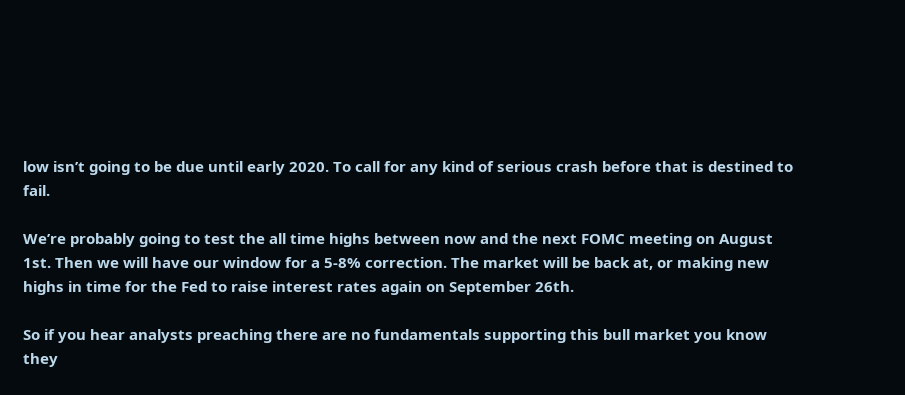low isn’t going to be due until early 2020. To call for any kind of serious crash before that is destined to fail.

We’re probably going to test the all time highs between now and the next FOMC meeting on August 1st. Then we will have our window for a 5-8% correction. The market will be back at, or making new highs in time for the Fed to raise interest rates again on September 26th.

So if you hear analysts preaching there are no fundamentals supporting this bull market you know they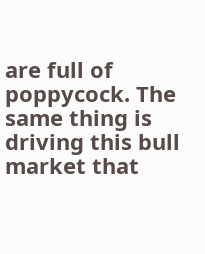are full of poppycock. The same thing is driving this bull market that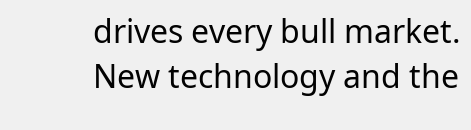drives every bull market. New technology and the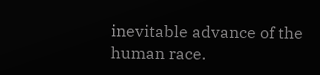inevitable advance of the human race.